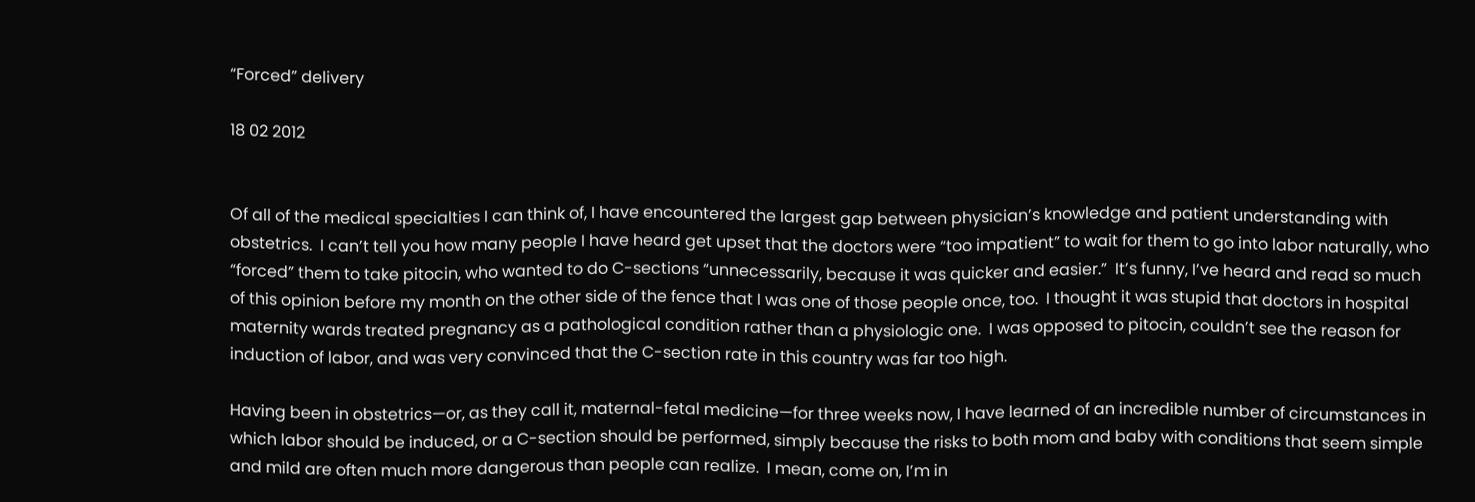“Forced” delivery

18 02 2012


Of all of the medical specialties I can think of, I have encountered the largest gap between physician’s knowledge and patient understanding with obstetrics.  I can’t tell you how many people I have heard get upset that the doctors were “too impatient” to wait for them to go into labor naturally, who “forced” them to take pitocin, who wanted to do C-sections “unnecessarily, because it was quicker and easier.”  It’s funny, I’ve heard and read so much of this opinion before my month on the other side of the fence that I was one of those people once, too.  I thought it was stupid that doctors in hospital maternity wards treated pregnancy as a pathological condition rather than a physiologic one.  I was opposed to pitocin, couldn’t see the reason for induction of labor, and was very convinced that the C-section rate in this country was far too high.

Having been in obstetrics—or, as they call it, maternal-fetal medicine—for three weeks now, I have learned of an incredible number of circumstances in which labor should be induced, or a C-section should be performed, simply because the risks to both mom and baby with conditions that seem simple and mild are often much more dangerous than people can realize.  I mean, come on, I’m in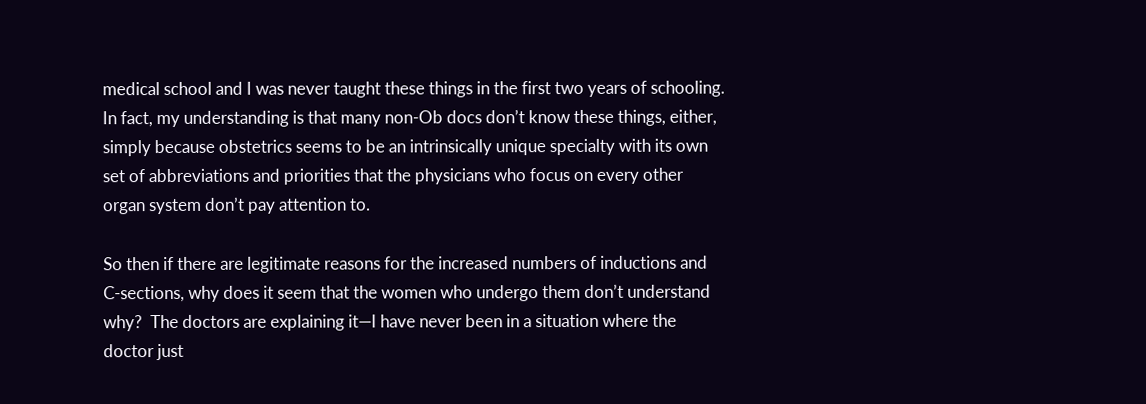medical school and I was never taught these things in the first two years of schooling.  In fact, my understanding is that many non-Ob docs don’t know these things, either, simply because obstetrics seems to be an intrinsically unique specialty with its own set of abbreviations and priorities that the physicians who focus on every other organ system don’t pay attention to.

So then if there are legitimate reasons for the increased numbers of inductions and C-sections, why does it seem that the women who undergo them don’t understand why?  The doctors are explaining it—I have never been in a situation where the doctor just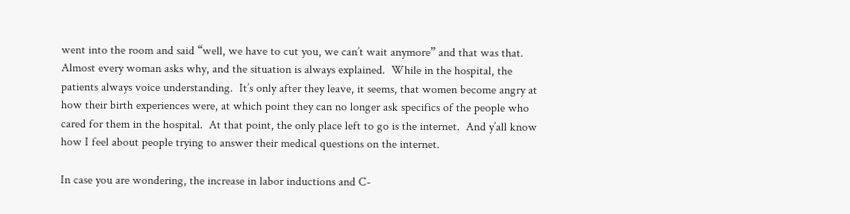went into the room and said “well, we have to cut you, we can’t wait anymore” and that was that.  Almost every woman asks why, and the situation is always explained.  While in the hospital, the patients always voice understanding.  It’s only after they leave, it seems, that women become angry at how their birth experiences were, at which point they can no longer ask specifics of the people who cared for them in the hospital.  At that point, the only place left to go is the internet.  And y’all know how I feel about people trying to answer their medical questions on the internet.

In case you are wondering, the increase in labor inductions and C-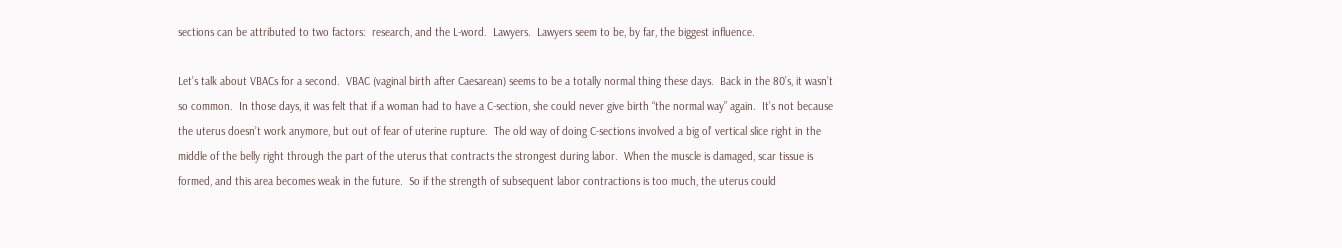sections can be attributed to two factors:  research, and the L-word.  Lawyers.  Lawyers seem to be, by far, the biggest influence.

Let’s talk about VBACs for a second.  VBAC (vaginal birth after Caesarean) seems to be a totally normal thing these days.  Back in the 80’s, it wasn’t so common.  In those days, it was felt that if a woman had to have a C-section, she could never give birth “the normal way” again.  It’s not because the uterus doesn’t work anymore, but out of fear of uterine rupture.  The old way of doing C-sections involved a big ol’ vertical slice right in the middle of the belly right through the part of the uterus that contracts the strongest during labor.  When the muscle is damaged, scar tissue is formed, and this area becomes weak in the future.  So if the strength of subsequent labor contractions is too much, the uterus could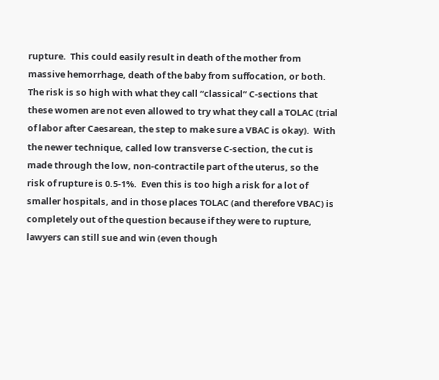rupture.  This could easily result in death of the mother from massive hemorrhage, death of the baby from suffocation, or both.  The risk is so high with what they call “classical” C-sections that these women are not even allowed to try what they call a TOLAC (trial of labor after Caesarean, the step to make sure a VBAC is okay).  With the newer technique, called low transverse C-section, the cut is made through the low, non-contractile part of the uterus, so the risk of rupture is 0.5-1%.  Even this is too high a risk for a lot of smaller hospitals, and in those places TOLAC (and therefore VBAC) is completely out of the question because if they were to rupture, lawyers can still sue and win (even though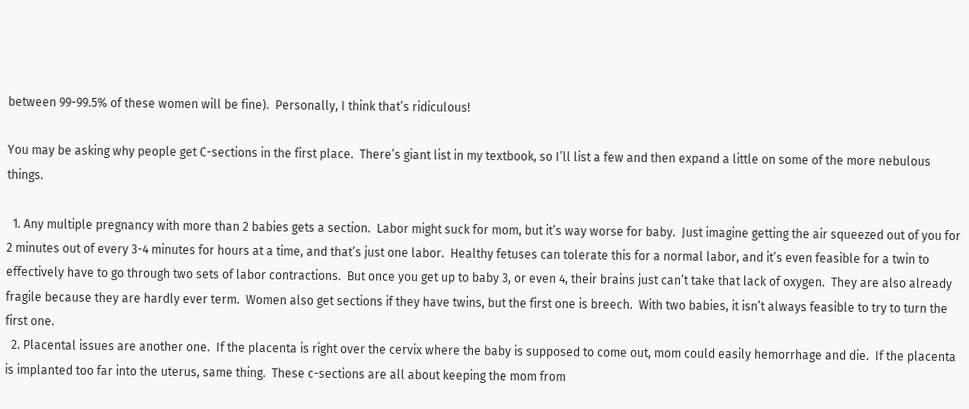between 99-99.5% of these women will be fine).  Personally, I think that’s ridiculous!

You may be asking why people get C-sections in the first place.  There’s giant list in my textbook, so I’ll list a few and then expand a little on some of the more nebulous things.

  1. Any multiple pregnancy with more than 2 babies gets a section.  Labor might suck for mom, but it’s way worse for baby.  Just imagine getting the air squeezed out of you for 2 minutes out of every 3-4 minutes for hours at a time, and that’s just one labor.  Healthy fetuses can tolerate this for a normal labor, and it’s even feasible for a twin to effectively have to go through two sets of labor contractions.  But once you get up to baby 3, or even 4, their brains just can’t take that lack of oxygen.  They are also already fragile because they are hardly ever term.  Women also get sections if they have twins, but the first one is breech.  With two babies, it isn’t always feasible to try to turn the first one.
  2. Placental issues are another one.  If the placenta is right over the cervix where the baby is supposed to come out, mom could easily hemorrhage and die.  If the placenta is implanted too far into the uterus, same thing.  These c-sections are all about keeping the mom from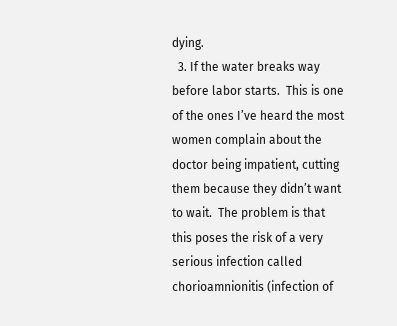dying.
  3. If the water breaks way before labor starts.  This is one of the ones I’ve heard the most women complain about the doctor being impatient, cutting them because they didn’t want to wait.  The problem is that this poses the risk of a very serious infection called chorioamnionitis (infection of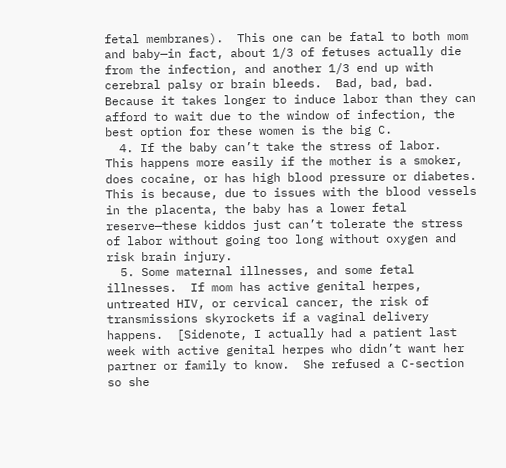fetal membranes).  This one can be fatal to both mom and baby—in fact, about 1/3 of fetuses actually die from the infection, and another 1/3 end up with cerebral palsy or brain bleeds.  Bad, bad, bad.  Because it takes longer to induce labor than they can afford to wait due to the window of infection, the best option for these women is the big C.
  4. If the baby can’t take the stress of labor.  This happens more easily if the mother is a smoker, does cocaine, or has high blood pressure or diabetes.  This is because, due to issues with the blood vessels in the placenta, the baby has a lower fetal reserve—these kiddos just can’t tolerate the stress of labor without going too long without oxygen and risk brain injury.
  5. Some maternal illnesses, and some fetal illnesses.  If mom has active genital herpes, untreated HIV, or cervical cancer, the risk of transmissions skyrockets if a vaginal delivery happens.  [Sidenote, I actually had a patient last week with active genital herpes who didn’t want her partner or family to know.  She refused a C-section so she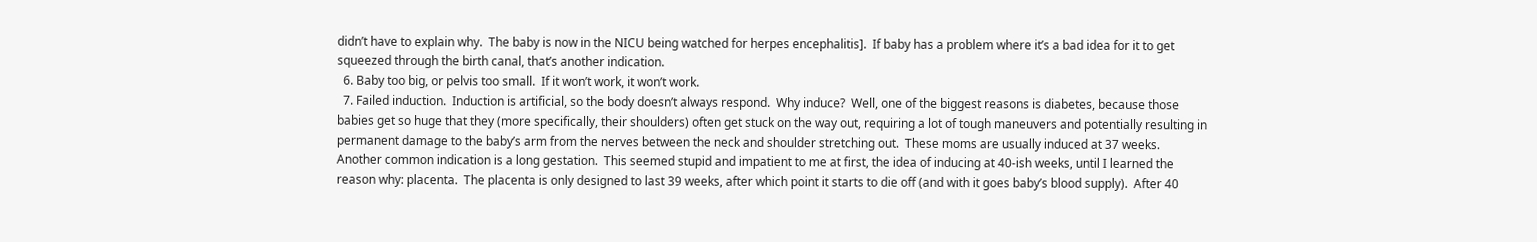didn’t have to explain why.  The baby is now in the NICU being watched for herpes encephalitis].  If baby has a problem where it’s a bad idea for it to get squeezed through the birth canal, that’s another indication.
  6. Baby too big, or pelvis too small.  If it won’t work, it won’t work.
  7. Failed induction.  Induction is artificial, so the body doesn’t always respond.  Why induce?  Well, one of the biggest reasons is diabetes, because those babies get so huge that they (more specifically, their shoulders) often get stuck on the way out, requiring a lot of tough maneuvers and potentially resulting in permanent damage to the baby’s arm from the nerves between the neck and shoulder stretching out.  These moms are usually induced at 37 weeks.  Another common indication is a long gestation.  This seemed stupid and impatient to me at first, the idea of inducing at 40-ish weeks, until I learned the reason why: placenta.  The placenta is only designed to last 39 weeks, after which point it starts to die off (and with it goes baby’s blood supply).  After 40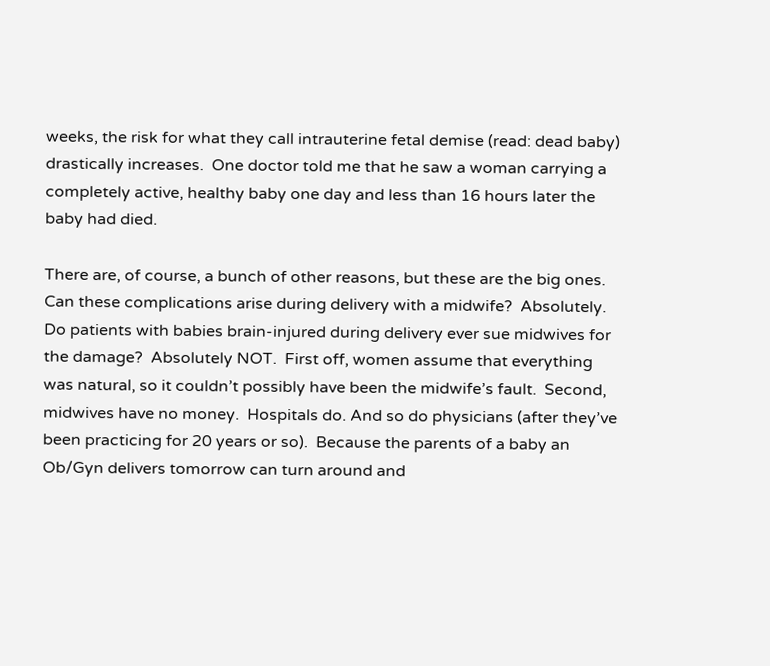weeks, the risk for what they call intrauterine fetal demise (read: dead baby) drastically increases.  One doctor told me that he saw a woman carrying a completely active, healthy baby one day and less than 16 hours later the baby had died.

There are, of course, a bunch of other reasons, but these are the big ones.  Can these complications arise during delivery with a midwife?  Absolutely.  Do patients with babies brain-injured during delivery ever sue midwives for the damage?  Absolutely NOT.  First off, women assume that everything was natural, so it couldn’t possibly have been the midwife’s fault.  Second, midwives have no money.  Hospitals do. And so do physicians (after they’ve been practicing for 20 years or so).  Because the parents of a baby an Ob/Gyn delivers tomorrow can turn around and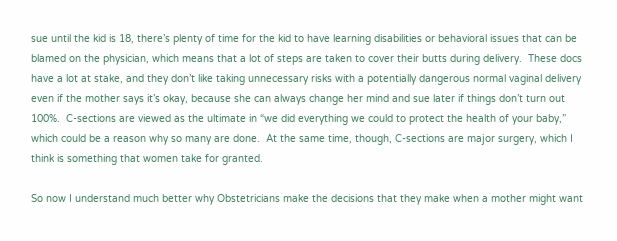sue until the kid is 18, there’s plenty of time for the kid to have learning disabilities or behavioral issues that can be blamed on the physician, which means that a lot of steps are taken to cover their butts during delivery.  These docs have a lot at stake, and they don’t like taking unnecessary risks with a potentially dangerous normal vaginal delivery even if the mother says it’s okay, because she can always change her mind and sue later if things don’t turn out 100%.  C-sections are viewed as the ultimate in “we did everything we could to protect the health of your baby,” which could be a reason why so many are done.  At the same time, though, C-sections are major surgery, which I think is something that women take for granted.

So now I understand much better why Obstetricians make the decisions that they make when a mother might want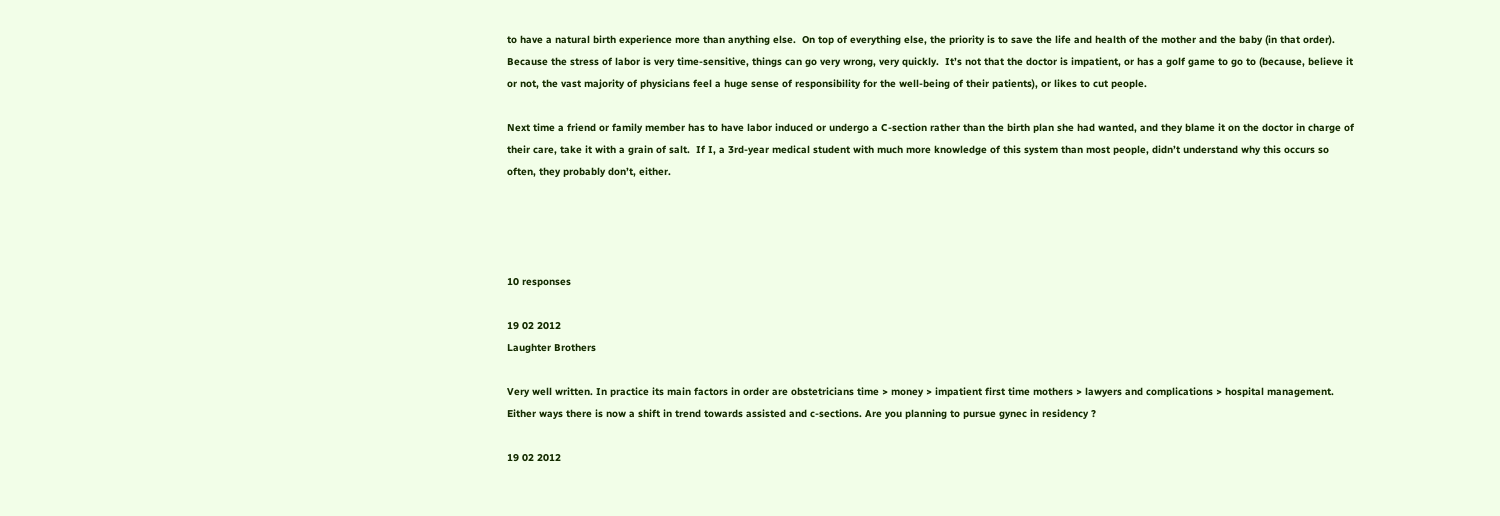to have a natural birth experience more than anything else.  On top of everything else, the priority is to save the life and health of the mother and the baby (in that order).  Because the stress of labor is very time-sensitive, things can go very wrong, very quickly.  It’s not that the doctor is impatient, or has a golf game to go to (because, believe it or not, the vast majority of physicians feel a huge sense of responsibility for the well-being of their patients), or likes to cut people.

Next time a friend or family member has to have labor induced or undergo a C-section rather than the birth plan she had wanted, and they blame it on the doctor in charge of their care, take it with a grain of salt.  If I, a 3rd-year medical student with much more knowledge of this system than most people, didn’t understand why this occurs so often, they probably don’t, either.




10 responses

19 02 2012
Laughter Brothers

Very well written. In practice its main factors in order are obstetricians time > money > impatient first time mothers > lawyers and complications > hospital management. Either ways there is now a shift in trend towards assisted and c-sections. Are you planning to pursue gynec in residency ?

19 02 2012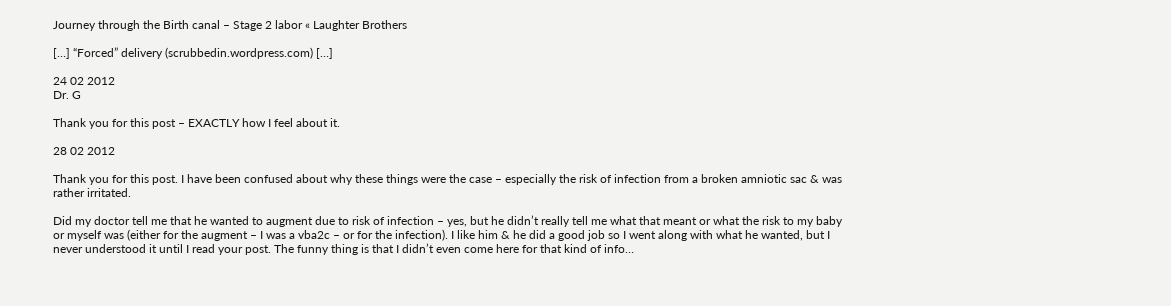Journey through the Birth canal – Stage 2 labor « Laughter Brothers

[…] “Forced” delivery (scrubbedin.wordpress.com) […]

24 02 2012
Dr. G

Thank you for this post – EXACTLY how I feel about it.

28 02 2012

Thank you for this post. I have been confused about why these things were the case – especially the risk of infection from a broken amniotic sac & was rather irritated.

Did my doctor tell me that he wanted to augment due to risk of infection – yes, but he didn’t really tell me what that meant or what the risk to my baby or myself was (either for the augment – I was a vba2c – or for the infection). I like him & he did a good job so I went along with what he wanted, but I never understood it until I read your post. The funny thing is that I didn’t even come here for that kind of info…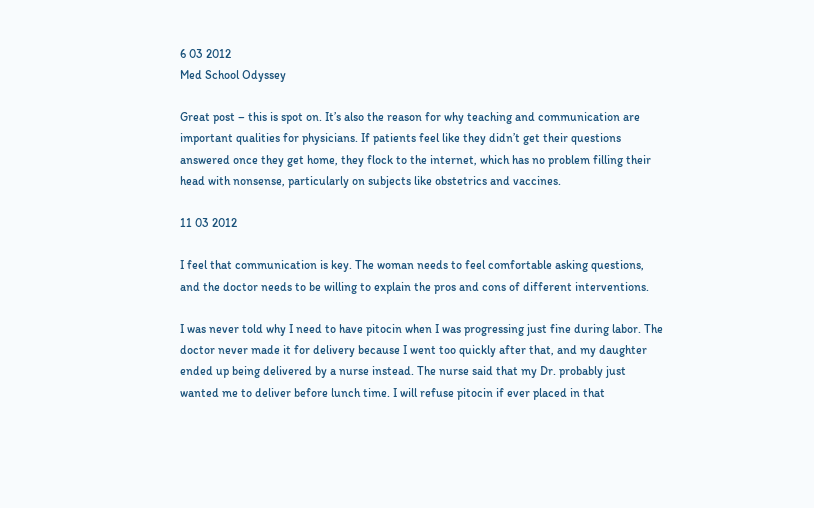6 03 2012
Med School Odyssey

Great post – this is spot on. It’s also the reason for why teaching and communication are important qualities for physicians. If patients feel like they didn’t get their questions answered once they get home, they flock to the internet, which has no problem filling their head with nonsense, particularly on subjects like obstetrics and vaccines.

11 03 2012

I feel that communication is key. The woman needs to feel comfortable asking questions, and the doctor needs to be willing to explain the pros and cons of different interventions.

I was never told why I need to have pitocin when I was progressing just fine during labor. The doctor never made it for delivery because I went too quickly after that, and my daughter ended up being delivered by a nurse instead. The nurse said that my Dr. probably just wanted me to deliver before lunch time. I will refuse pitocin if ever placed in that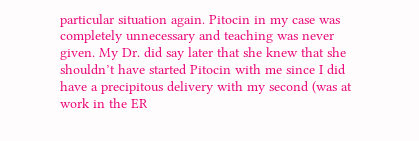particular situation again. Pitocin in my case was completely unnecessary and teaching was never given. My Dr. did say later that she knew that she shouldn’t have started Pitocin with me since I did have a precipitous delivery with my second (was at work in the ER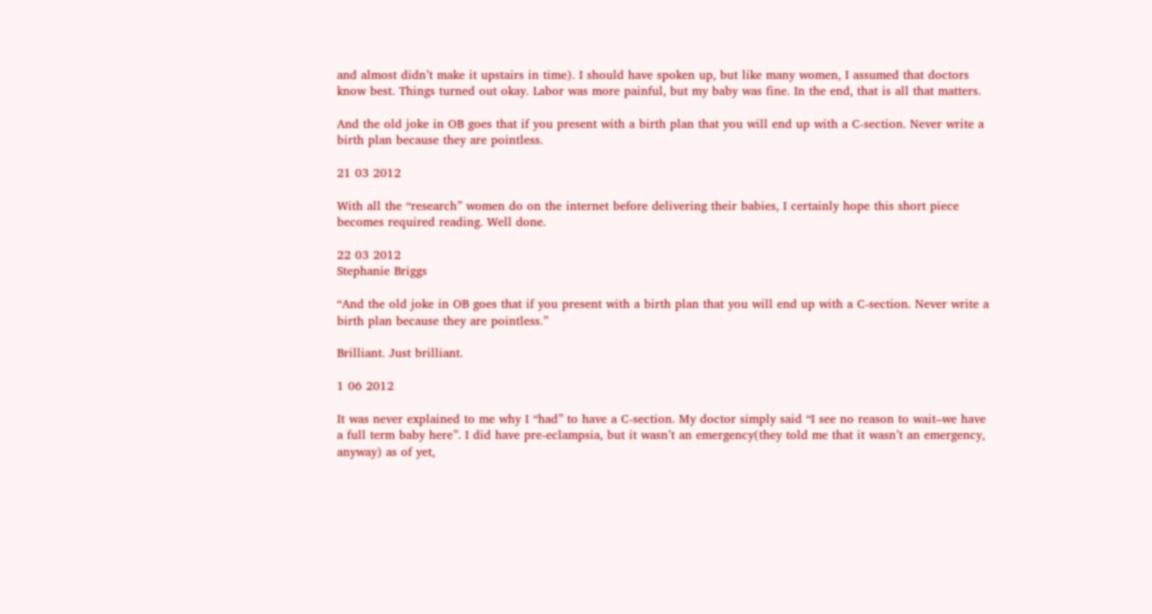and almost didn’t make it upstairs in time). I should have spoken up, but like many women, I assumed that doctors know best. Things turned out okay. Labor was more painful, but my baby was fine. In the end, that is all that matters.

And the old joke in OB goes that if you present with a birth plan that you will end up with a C-section. Never write a birth plan because they are pointless.

21 03 2012

With all the “research” women do on the internet before delivering their babies, I certainly hope this short piece becomes required reading. Well done.

22 03 2012
Stephanie Briggs

“And the old joke in OB goes that if you present with a birth plan that you will end up with a C-section. Never write a birth plan because they are pointless.”

Brilliant. Just brilliant.

1 06 2012

It was never explained to me why I “had” to have a C-section. My doctor simply said “I see no reason to wait–we have a full term baby here”. I did have pre-eclampsia, but it wasn’t an emergency(they told me that it wasn’t an emergency, anyway) as of yet,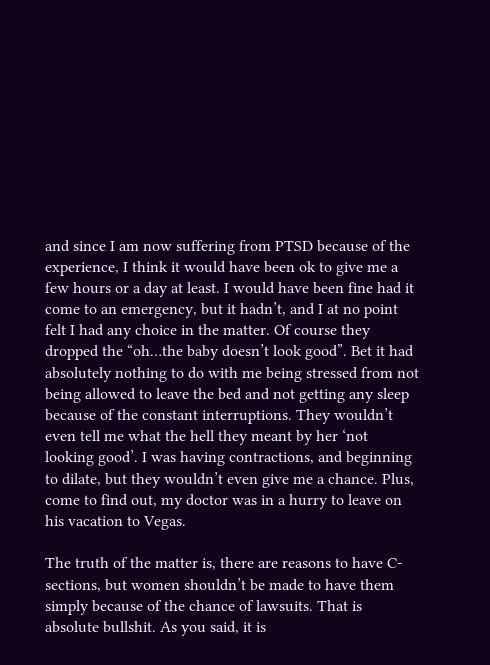and since I am now suffering from PTSD because of the experience, I think it would have been ok to give me a few hours or a day at least. I would have been fine had it come to an emergency, but it hadn’t, and I at no point felt I had any choice in the matter. Of course they dropped the “oh…the baby doesn’t look good”. Bet it had absolutely nothing to do with me being stressed from not being allowed to leave the bed and not getting any sleep because of the constant interruptions. They wouldn’t even tell me what the hell they meant by her ‘not looking good’. I was having contractions, and beginning to dilate, but they wouldn’t even give me a chance. Plus, come to find out, my doctor was in a hurry to leave on his vacation to Vegas.

The truth of the matter is, there are reasons to have C-sections, but women shouldn’t be made to have them simply because of the chance of lawsuits. That is absolute bullshit. As you said, it is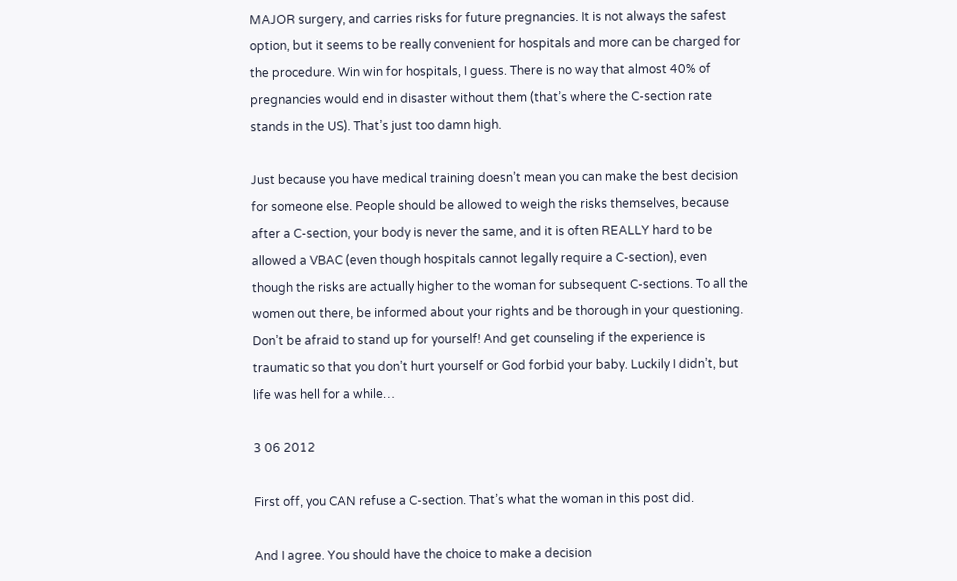MAJOR surgery, and carries risks for future pregnancies. It is not always the safest option, but it seems to be really convenient for hospitals and more can be charged for the procedure. Win win for hospitals, I guess. There is no way that almost 40% of pregnancies would end in disaster without them (that’s where the C-section rate stands in the US). That’s just too damn high.

Just because you have medical training doesn’t mean you can make the best decision for someone else. People should be allowed to weigh the risks themselves, because after a C-section, your body is never the same, and it is often REALLY hard to be allowed a VBAC (even though hospitals cannot legally require a C-section), even though the risks are actually higher to the woman for subsequent C-sections. To all the women out there, be informed about your rights and be thorough in your questioning. Don’t be afraid to stand up for yourself! And get counseling if the experience is traumatic so that you don’t hurt yourself or God forbid your baby. Luckily I didn’t, but life was hell for a while…

3 06 2012

First off, you CAN refuse a C-section. That’s what the woman in this post did.

And I agree. You should have the choice to make a decision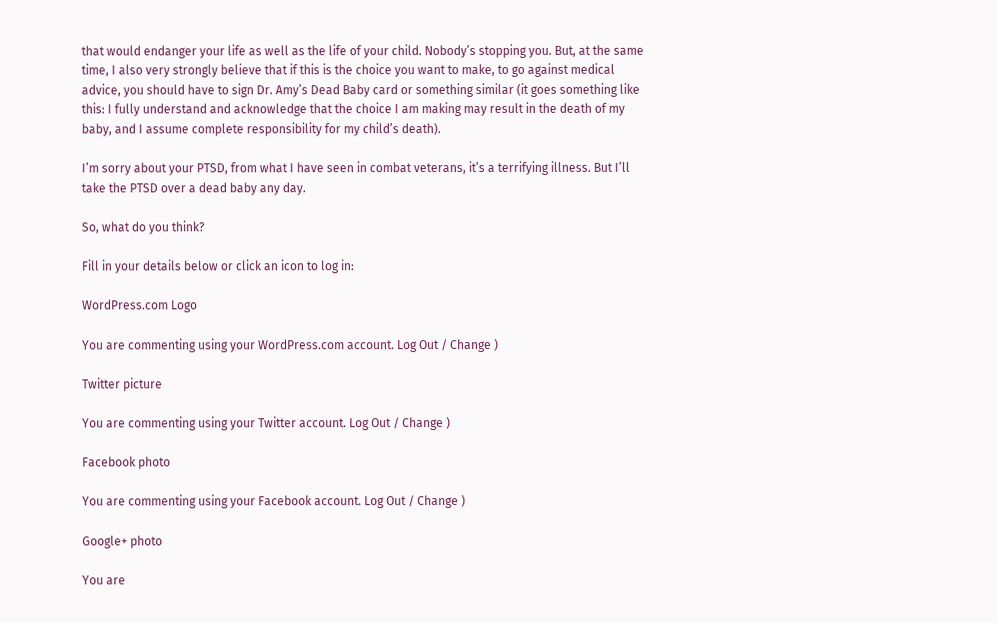that would endanger your life as well as the life of your child. Nobody’s stopping you. But, at the same time, I also very strongly believe that if this is the choice you want to make, to go against medical advice, you should have to sign Dr. Amy’s Dead Baby card or something similar (it goes something like this: I fully understand and acknowledge that the choice I am making may result in the death of my baby, and I assume complete responsibility for my child’s death).

I’m sorry about your PTSD, from what I have seen in combat veterans, it’s a terrifying illness. But I’ll take the PTSD over a dead baby any day.

So, what do you think?

Fill in your details below or click an icon to log in:

WordPress.com Logo

You are commenting using your WordPress.com account. Log Out / Change )

Twitter picture

You are commenting using your Twitter account. Log Out / Change )

Facebook photo

You are commenting using your Facebook account. Log Out / Change )

Google+ photo

You are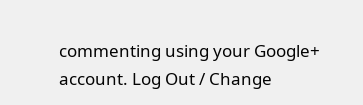commenting using your Google+ account. Log Out / Change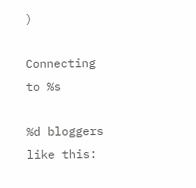)

Connecting to %s

%d bloggers like this: